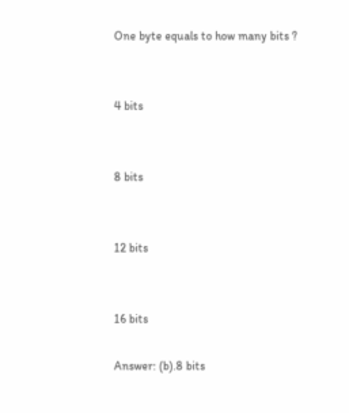One byte equals to how many bits ?


4 bits


8 bits


12 bits


16 bits

Answer: (b).8 bits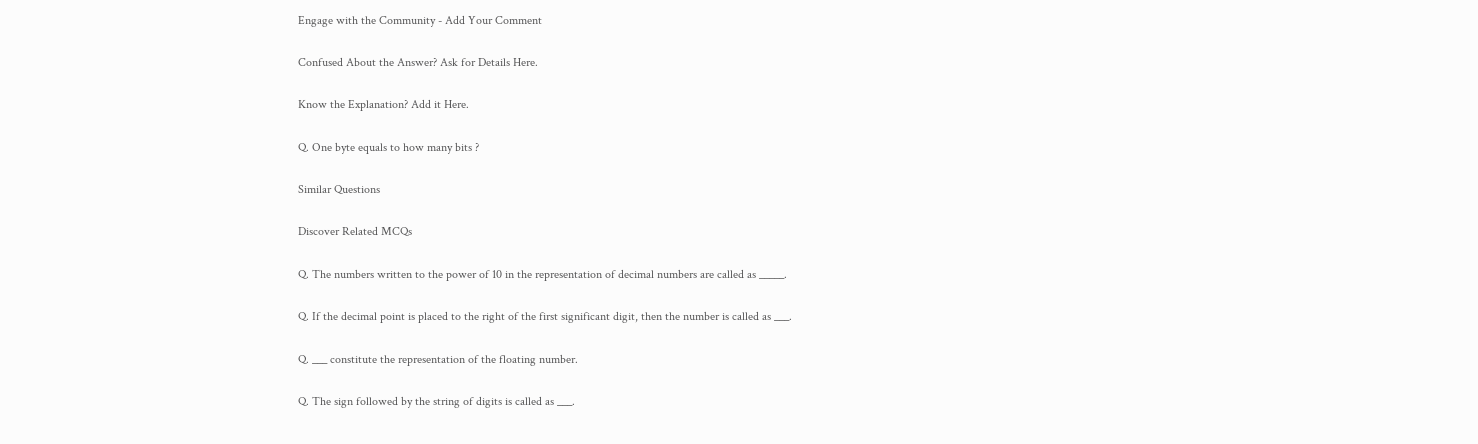Engage with the Community - Add Your Comment

Confused About the Answer? Ask for Details Here.

Know the Explanation? Add it Here.

Q. One byte equals to how many bits ?

Similar Questions

Discover Related MCQs

Q. The numbers written to the power of 10 in the representation of decimal numbers are called as _____.

Q. If the decimal point is placed to the right of the first significant digit, then the number is called as ___.

Q. ___ constitute the representation of the floating number.

Q. The sign followed by the string of digits is called as ___.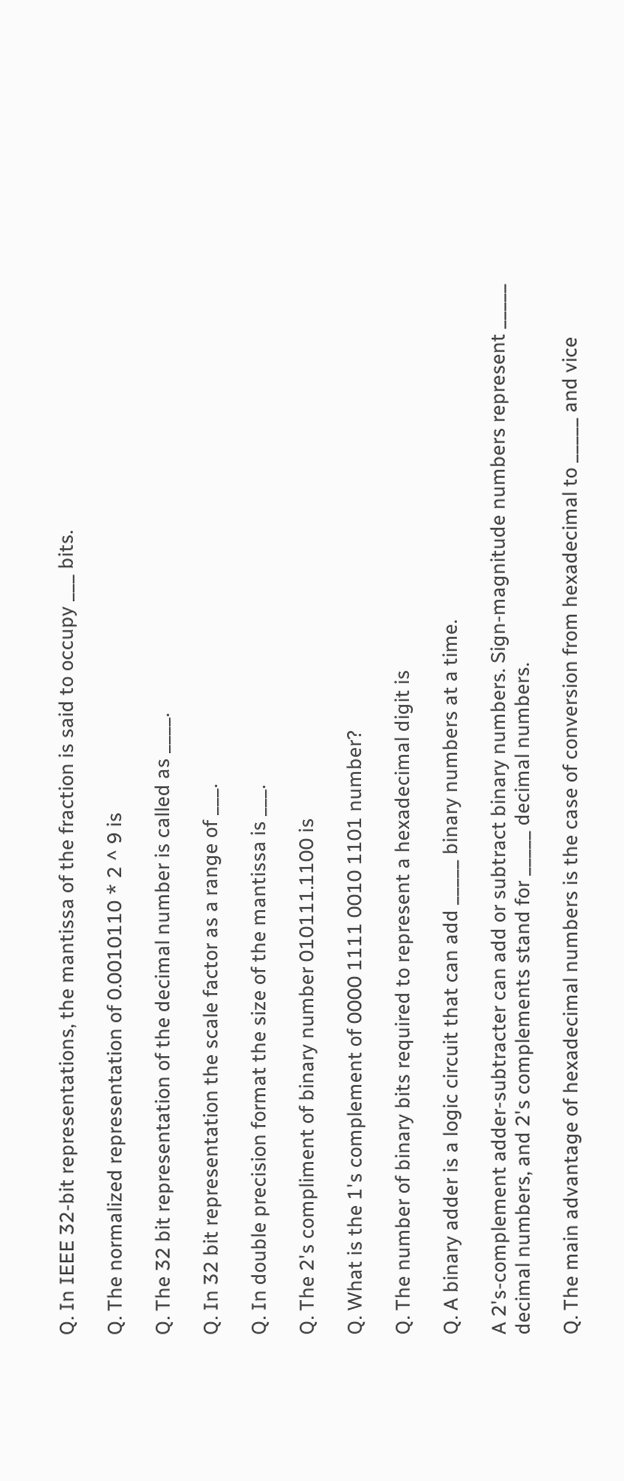Q. In IEEE 32-bit representations, the mantissa of the fraction is said to occupy ___ bits.

Q. The normalized representation of 0.0010110 * 2 ^ 9 is

Q. The 32 bit representation of the decimal number is called as ____.

Q. In 32 bit representation the scale factor as a range of ___.

Q. In double precision format the size of the mantissa is ___.

Q. The 2's compliment of binary number 010111.1100 is

Q. What is the 1's complement of 0000 1111 0010 1101 number?

Q. The number of binary bits required to represent a hexadecimal digit is

Q. A binary adder is a logic circuit that can add _____ binary numbers at a time.

A 2's-complement adder-subtracter can add or subtract binary numbers. Sign-magnitude numbers represent _____ decimal numbers, and 2's complements stand for _____ decimal numbers.

Q. The main advantage of hexadecimal numbers is the case of conversion from hexadecimal to _____ and vice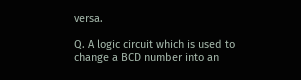versa.

Q. A logic circuit which is used to change a BCD number into an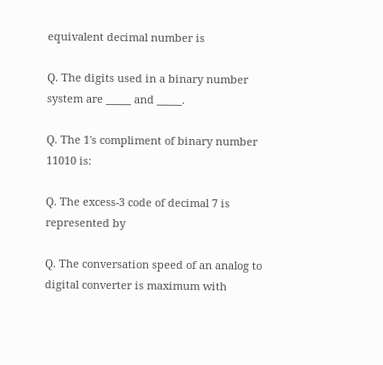equivalent decimal number is

Q. The digits used in a binary number system are _____ and _____.

Q. The 1's compliment of binary number 11010 is:

Q. The excess-3 code of decimal 7 is represented by

Q. The conversation speed of an analog to digital converter is maximum with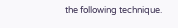the following technique.